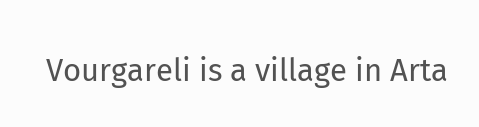Vourgareli is a village in Arta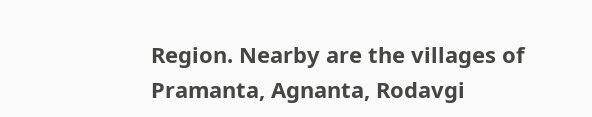Region. Nearby are the villages of Pramanta, Agnanta, Rodavgi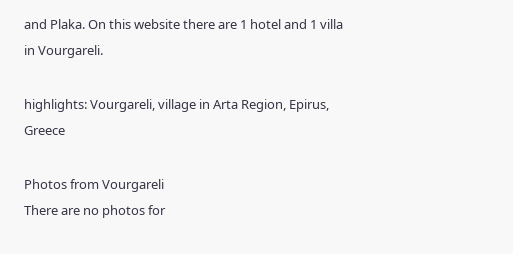and Plaka. On this website there are 1 hotel and 1 villa in Vourgareli.

highlights: Vourgareli, village in Arta Region, Epirus, Greece

Photos from Vourgareli
There are no photos for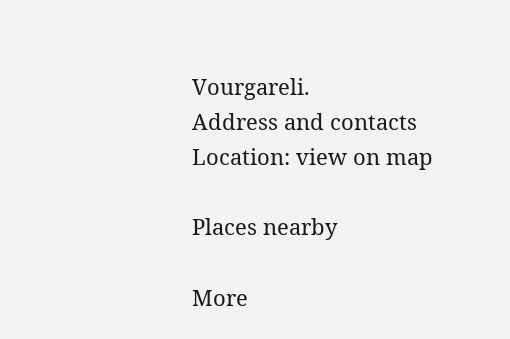Vourgareli.
Address and contacts
Location: view on map

Places nearby

More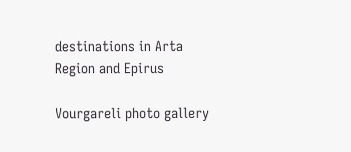destinations in Arta Region and Epirus

Vourgareli photo gallery